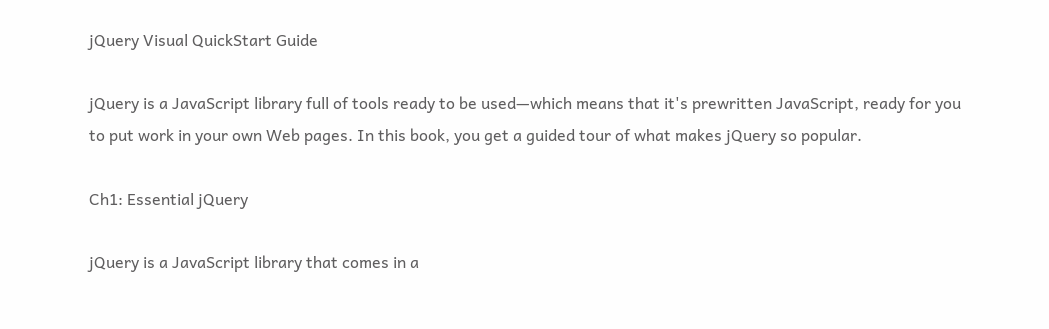jQuery Visual QuickStart Guide

jQuery is a JavaScript library full of tools ready to be used—which means that it's prewritten JavaScript, ready for you to put work in your own Web pages. In this book, you get a guided tour of what makes jQuery so popular.

Ch1: Essential jQuery

jQuery is a JavaScript library that comes in a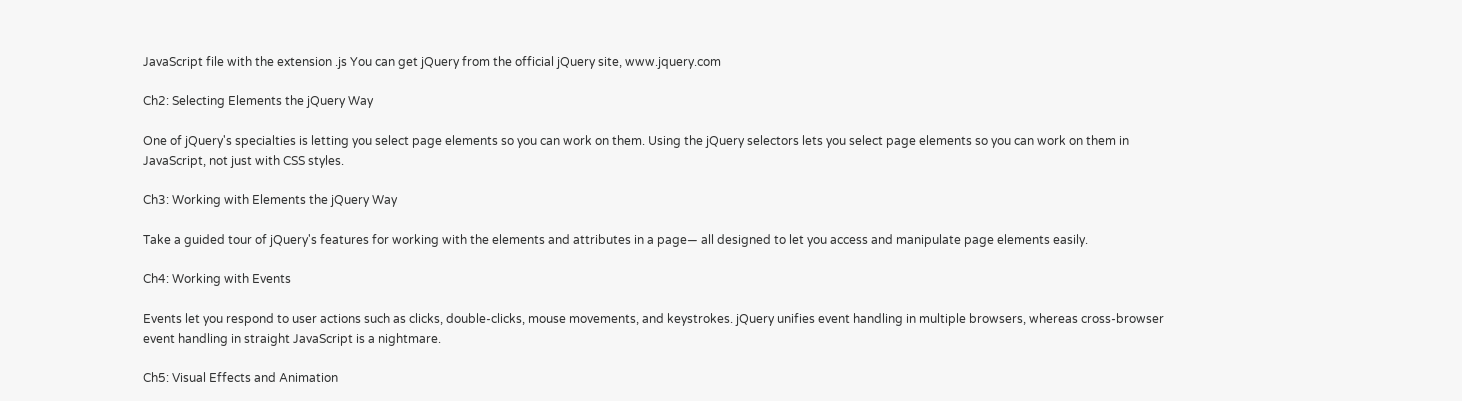JavaScript file with the extension .js You can get jQuery from the official jQuery site, www.jquery.com

Ch2: Selecting Elements the jQuery Way

One of jQuery's specialties is letting you select page elements so you can work on them. Using the jQuery selectors lets you select page elements so you can work on them in JavaScript, not just with CSS styles.

Ch3: Working with Elements the jQuery Way

Take a guided tour of jQuery's features for working with the elements and attributes in a page— all designed to let you access and manipulate page elements easily.

Ch4: Working with Events

Events let you respond to user actions such as clicks, double-clicks, mouse movements, and keystrokes. jQuery unifies event handling in multiple browsers, whereas cross-browser event handling in straight JavaScript is a nightmare.

Ch5: Visual Effects and Animation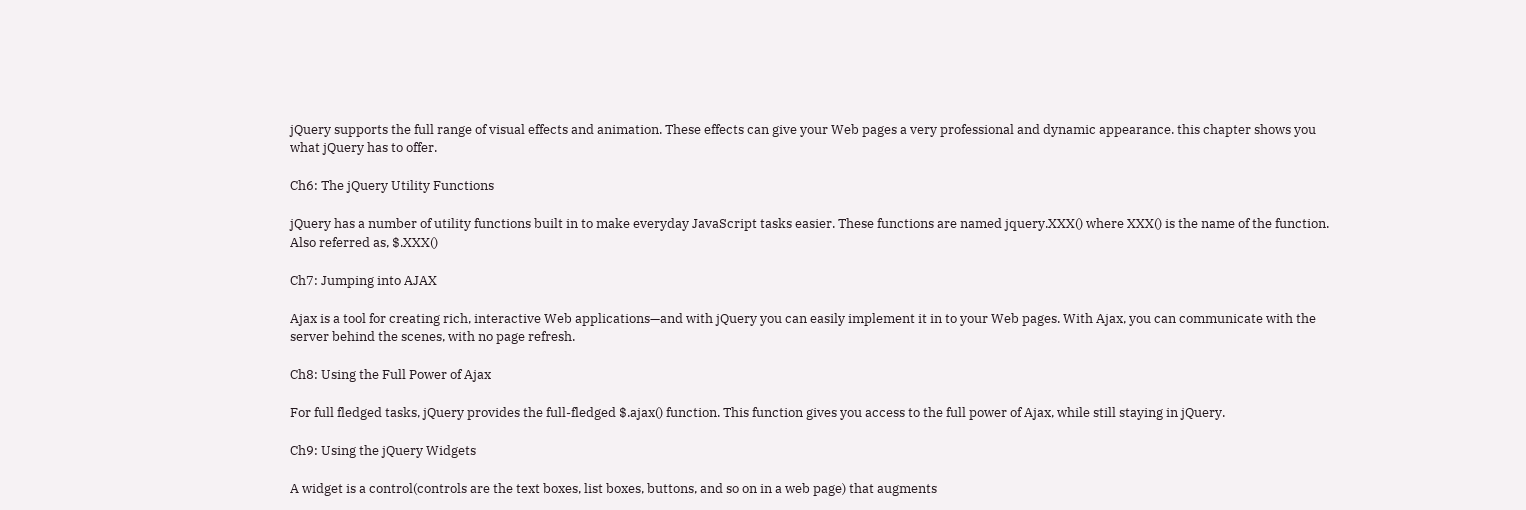jQuery supports the full range of visual effects and animation. These effects can give your Web pages a very professional and dynamic appearance. this chapter shows you what jQuery has to offer.

Ch6: The jQuery Utility Functions

jQuery has a number of utility functions built in to make everyday JavaScript tasks easier. These functions are named jquery.XXX() where XXX() is the name of the function. Also referred as, $.XXX()

Ch7: Jumping into AJAX

Ajax is a tool for creating rich, interactive Web applications—and with jQuery you can easily implement it in to your Web pages. With Ajax, you can communicate with the server behind the scenes, with no page refresh.

Ch8: Using the Full Power of Ajax

For full fledged tasks, jQuery provides the full-fledged $.ajax() function. This function gives you access to the full power of Ajax, while still staying in jQuery.

Ch9: Using the jQuery Widgets

A widget is a control(controls are the text boxes, list boxes, buttons, and so on in a web page) that augments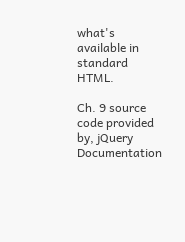what's available in standard HTML.

Ch. 9 source code provided by, jQuery Documentation